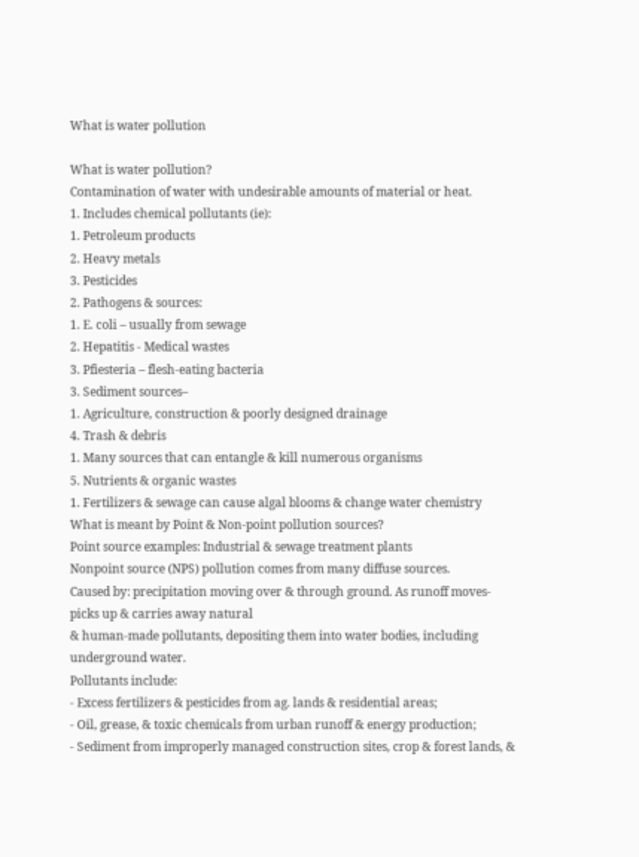What is water pollution

What is water pollution?
Contamination of water with undesirable amounts of material or heat.
1. Includes chemical pollutants (ie):
1. Petroleum products
2. Heavy metals
3. Pesticides
2. Pathogens & sources:
1. E. coli – usually from sewage
2. Hepatitis - Medical wastes
3. Pfiesteria – flesh-eating bacteria
3. Sediment sources–
1. Agriculture, construction & poorly designed drainage
4. Trash & debris
1. Many sources that can entangle & kill numerous organisms
5. Nutrients & organic wastes
1. Fertilizers & sewage can cause algal blooms & change water chemistry
What is meant by Point & Non-point pollution sources?
Point source examples: Industrial & sewage treatment plants
Nonpoint source (NPS) pollution comes from many diffuse sources.
Caused by: precipitation moving over & through ground. As runoff moves- picks up & carries away natural
& human-made pollutants, depositing them into water bodies, including underground water.
Pollutants include:
- Excess fertilizers & pesticides from ag. lands & residential areas;
- Oil, grease, & toxic chemicals from urban runoff & energy production;
- Sediment from improperly managed construction sites, crop & forest lands, &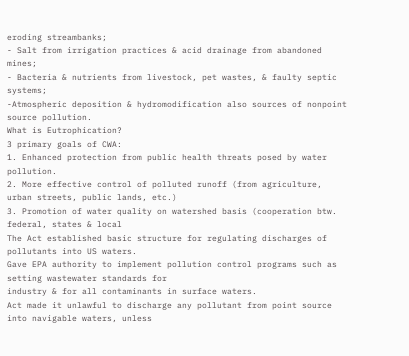eroding streambanks;
- Salt from irrigation practices & acid drainage from abandoned mines;
- Bacteria & nutrients from livestock, pet wastes, & faulty septic systems;
-Atmospheric deposition & hydromodification also sources of nonpoint source pollution.
What is Eutrophication?
3 primary goals of CWA:
1. Enhanced protection from public health threats posed by water pollution.
2. More effective control of polluted runoff (from agriculture, urban streets, public lands, etc.)
3. Promotion of water quality on watershed basis (cooperation btw. federal, states & local
The Act established basic structure for regulating discharges of pollutants into US waters.
Gave EPA authority to implement pollution control programs such as setting wastewater standards for
industry & for all contaminants in surface waters.
Act made it unlawful to discharge any pollutant from point source into navigable waters, unless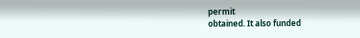permit
obtained. It also funded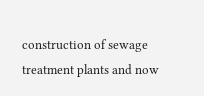construction of sewage treatment plants and now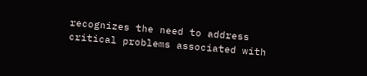recognizes the need to address
critical problems associated with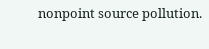nonpoint source pollution.